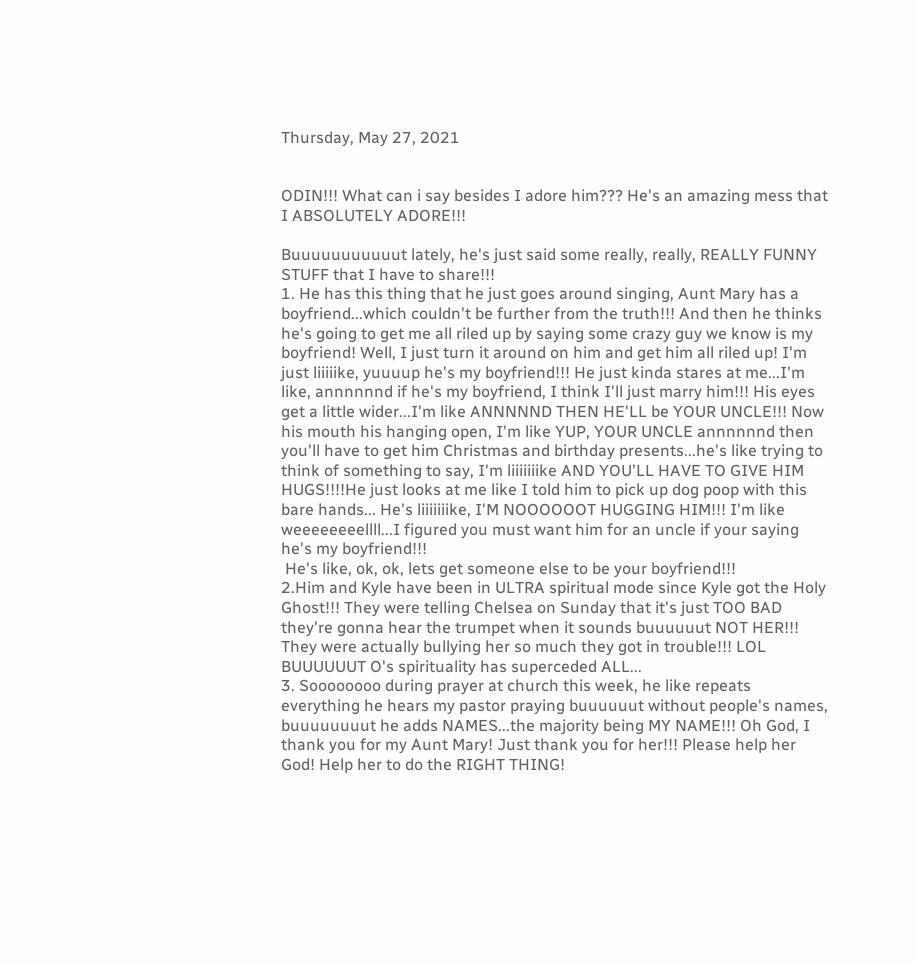Thursday, May 27, 2021


ODIN!!! What can i say besides I adore him??? He's an amazing mess that I ABSOLUTELY ADORE!!!

Buuuuuuuuuuut lately, he's just said some really, really, REALLY FUNNY STUFF that I have to share!!!
1. He has this thing that he just goes around singing, Aunt Mary has a boyfriend...which couldn't be further from the truth!!! And then he thinks he's going to get me all riled up by saying some crazy guy we know is my boyfriend! Well, I just turn it around on him and get him all riled up! I'm just liiiiike, yuuuup he's my boyfriend!!! He just kinda stares at me...I'm like, annnnnnd if he's my boyfriend, I think I'll just marry him!!! His eyes get a little wider...I'm like ANNNNND THEN HE'LL be YOUR UNCLE!!! Now his mouth his hanging open, I'm like YUP, YOUR UNCLE annnnnnd then you'll have to get him Christmas and birthday presents...he's like trying to think of something to say, I'm liiiiiiike AND YOU'LL HAVE TO GIVE HIM HUGS!!!!He just looks at me like I told him to pick up dog poop with this bare hands... He's liiiiiiike, I'M NOOOOOOT HUGGING HIM!!! I'm like weeeeeeeellll...I figured you must want him for an uncle if your saying he's my boyfriend!!!
 He's like, ok, ok, lets get someone else to be your boyfriend!!!
2.Him and Kyle have been in ULTRA spiritual mode since Kyle got the Holy Ghost!!! They were telling Chelsea on Sunday that it's just TOO BAD they're gonna hear the trumpet when it sounds buuuuuut NOT HER!!! They were actually bullying her so much they got in trouble!!! LOL
BUUUUUUT O's spirituality has superceded ALL...
3. Soooooooo during prayer at church this week, he like repeats everything he hears my pastor praying buuuuuut without people's names, buuuuuuuut he adds NAMES...the majority being MY NAME!!! Oh God, I thank you for my Aunt Mary! Just thank you for her!!! Please help her God! Help her to do the RIGHT THING!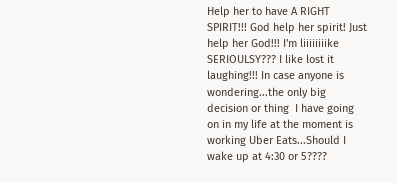Help her to have A RIGHT SPIRIT!!! God help her spirit! Just help her God!!! I'm liiiiiiiike SERIOULSY??? I like lost it laughing!!! In case anyone is wondering...the only big decision or thing  I have going on in my life at the moment is working Uber Eats...Should I wake up at 4:30 or 5????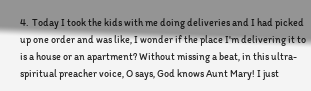4.  Today I took the kids with me doing deliveries and I had picked up one order and was like, I wonder if the place I'm delivering it to is a house or an apartment? Without missing a beat, in this ultra-spiritual preacher voice, O says, God knows Aunt Mary! I just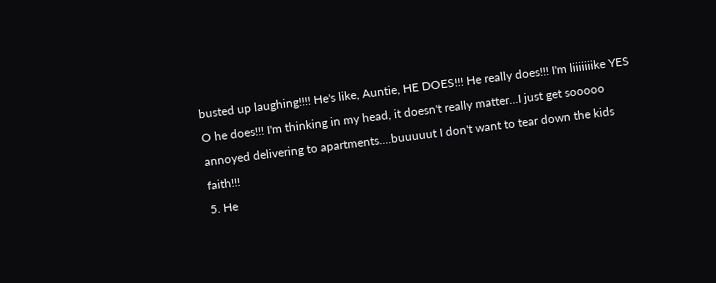busted up laughing!!!! He's like, Auntie, HE DOES!!! He really does!!! I'm liiiiiiike YES O he does!!! I'm thinking in my head, it doesn't really matter...I just get sooooo annoyed delivering to apartments....buuuuut I don't want to tear down the kids faith!!!
5. He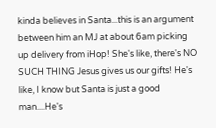kinda believes in Santa...this is an argument between him an MJ at about 6am picking up delivery from iHop! She's like, there's NO SUCH THING Jesus gives us our gifts! He's like, I know but Santa is just a good man....He's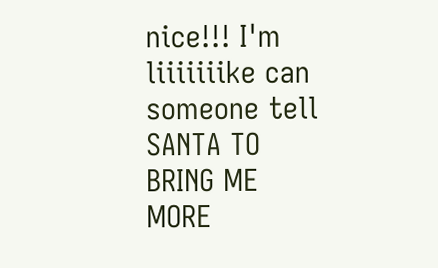nice!!! I'm liiiiiiike can someone tell SANTA TO BRING ME MORE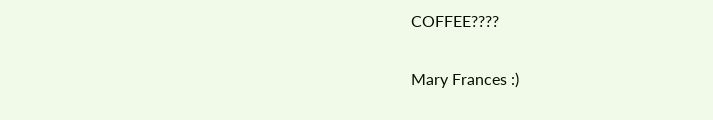COFFEE????

Mary Frances :)